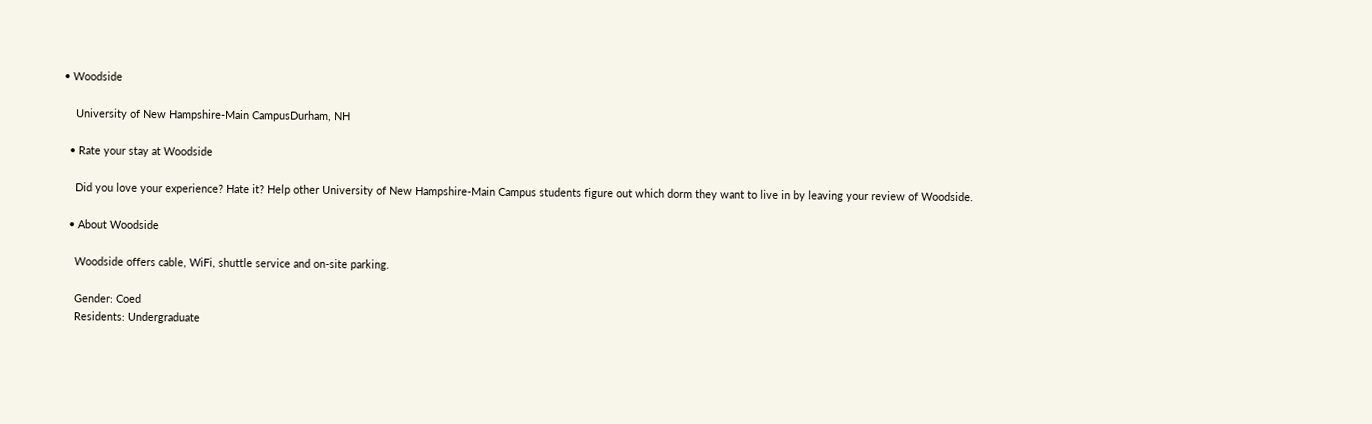• Woodside

    University of New Hampshire-Main CampusDurham, NH

  • Rate your stay at Woodside

    Did you love your experience? Hate it? Help other University of New Hampshire-Main Campus students figure out which dorm they want to live in by leaving your review of Woodside.

  • About Woodside

    Woodside offers cable, WiFi, shuttle service and on-site parking.

    Gender: Coed
    Residents: Undergraduate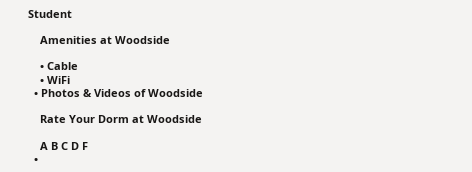Student

    Amenities at Woodside

    • Cable
    • WiFi
  • Photos & Videos of Woodside

    Rate Your Dorm at Woodside

    A B C D F
  •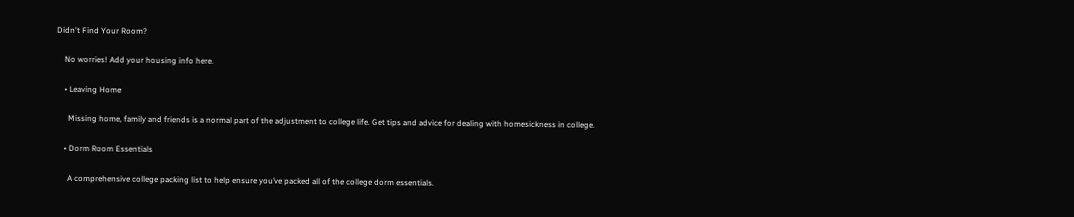Didn't Find Your Room?

    No worries! Add your housing info here.

    • Leaving Home

      Missing home, family and friends is a normal part of the adjustment to college life. Get tips and advice for dealing with homesickness in college.

    • Dorm Room Essentials

      A comprehensive college packing list to help ensure you’ve packed all of the college dorm essentials.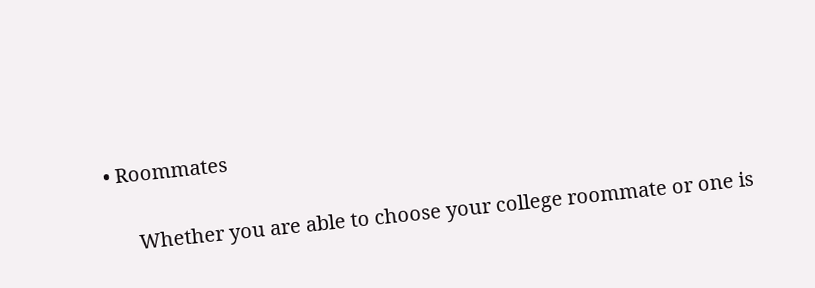• Roommates

      Whether you are able to choose your college roommate or one is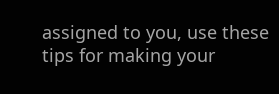assigned to you, use these tips for making your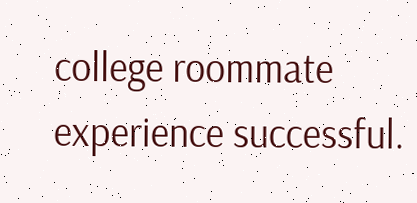college roommate experience successful.